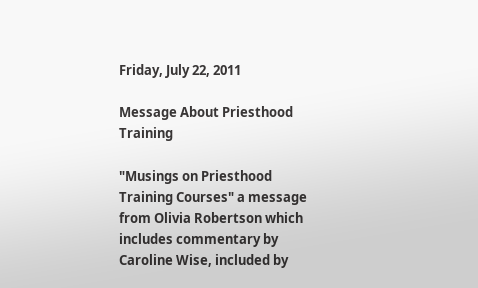Friday, July 22, 2011

Message About Priesthood Training

"Musings on Priesthood Training Courses" a message from Olivia Robertson which includes commentary by Caroline Wise, included by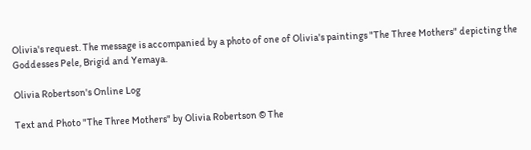Olivia's request. The message is accompanied by a photo of one of Olivia's paintings "The Three Mothers" depicting the Goddesses Pele, Brigid and Yemaya.

Olivia Robertson's Online Log

Text and Photo "The Three Mothers" by Olivia Robertson © The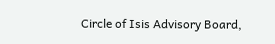Circle of Isis Advisory Board,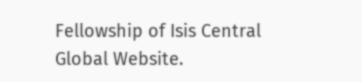Fellowship of Isis Central Global Website.